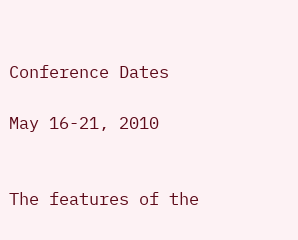Conference Dates

May 16-21, 2010


The features of the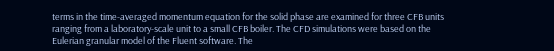terms in the time-averaged momentum equation for the solid phase are examined for three CFB units ranging from a laboratory-scale unit to a small CFB boiler. The CFD simulations were based on the Eulerian granular model of the Fluent software. The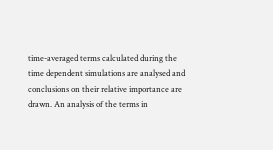time-averaged terms calculated during the time dependent simulations are analysed and conclusions on their relative importance are drawn. An analysis of the terms in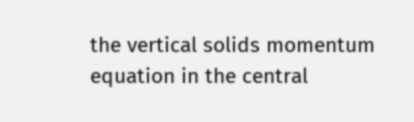the vertical solids momentum equation in the central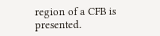region of a CFB is presented.